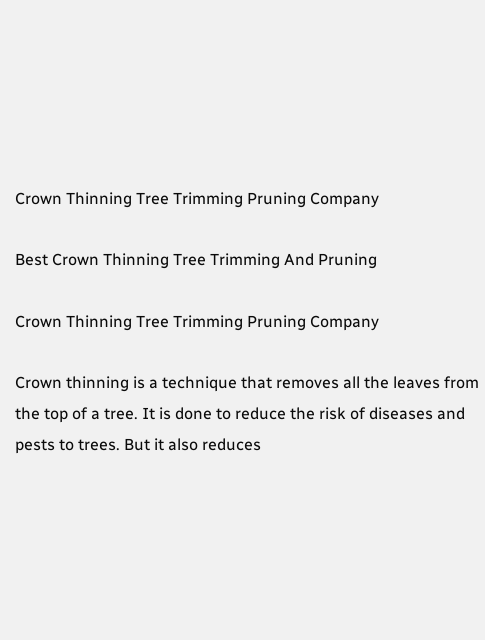Crown Thinning Tree Trimming Pruning Company

Best Crown Thinning Tree Trimming And Pruning

Crown Thinning Tree Trimming Pruning Company

Crown thinning is a technique that removes all the leaves from the top of a tree. It is done to reduce the risk of diseases and pests to trees. But it also reduces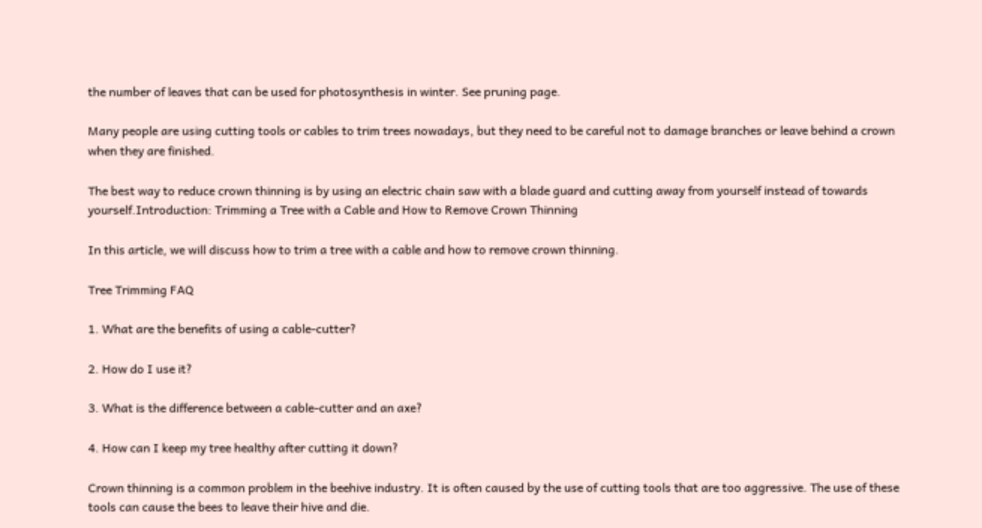the number of leaves that can be used for photosynthesis in winter. See pruning page.

Many people are using cutting tools or cables to trim trees nowadays, but they need to be careful not to damage branches or leave behind a crown when they are finished.

The best way to reduce crown thinning is by using an electric chain saw with a blade guard and cutting away from yourself instead of towards yourself.Introduction: Trimming a Tree with a Cable and How to Remove Crown Thinning

In this article, we will discuss how to trim a tree with a cable and how to remove crown thinning.

Tree Trimming FAQ

1. What are the benefits of using a cable-cutter?

2. How do I use it?

3. What is the difference between a cable-cutter and an axe?

4. How can I keep my tree healthy after cutting it down?

Crown thinning is a common problem in the beehive industry. It is often caused by the use of cutting tools that are too aggressive. The use of these tools can cause the bees to leave their hive and die.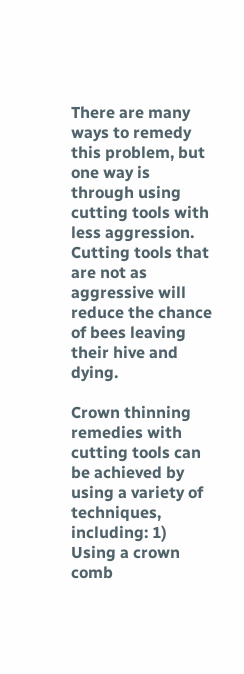There are many ways to remedy this problem, but one way is through using cutting tools with less aggression. Cutting tools that are not as aggressive will reduce the chance of bees leaving their hive and dying.

Crown thinning remedies with cutting tools can be achieved by using a variety of techniques, including: 1) Using a crown comb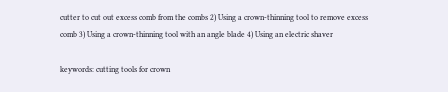cutter to cut out excess comb from the combs 2) Using a crown-thinning tool to remove excess comb 3) Using a crown-thinning tool with an angle blade 4) Using an electric shaver

keywords: cutting tools for crown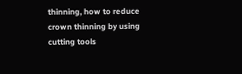thinning, how to reduce crown thinning by using cutting tools